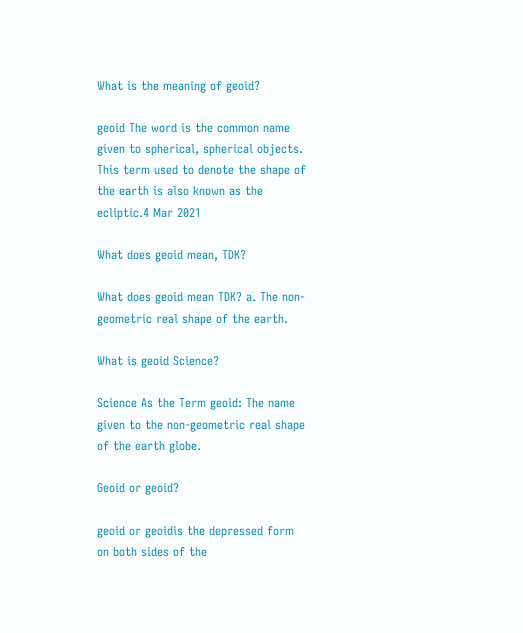What is the meaning of geoid?

geoid The word is the common name given to spherical, spherical objects. This term used to denote the shape of the earth is also known as the ecliptic.4 Mar 2021

What does geoid mean, TDK?

What does geoid mean TDK? a. The non-geometric real shape of the earth.

What is geoid Science?

Science As the Term geoid: The name given to the non-geometric real shape of the earth globe.

Geoid or geoid?

geoid or geoidis the depressed form on both sides of the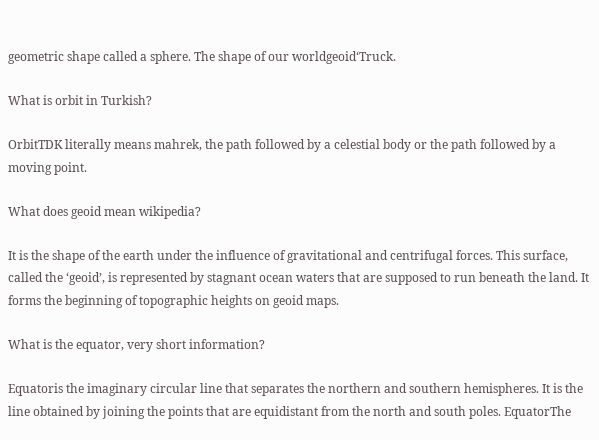geometric shape called a sphere. The shape of our worldgeoid‘Truck.

What is orbit in Turkish?

OrbitTDK literally means mahrek, the path followed by a celestial body or the path followed by a moving point.

What does geoid mean wikipedia?

It is the shape of the earth under the influence of gravitational and centrifugal forces. This surface, called the ‘geoid’, is represented by stagnant ocean waters that are supposed to run beneath the land. It forms the beginning of topographic heights on geoid maps.

What is the equator, very short information?

Equatoris the imaginary circular line that separates the northern and southern hemispheres. It is the line obtained by joining the points that are equidistant from the north and south poles. EquatorThe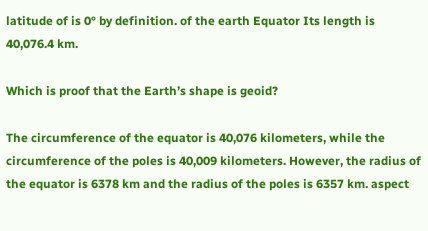latitude of is 0° by definition. of the earth Equator Its length is 40,076.4 km.

Which is proof that the Earth’s shape is geoid?

The circumference of the equator is 40,076 kilometers, while the circumference of the poles is 40,009 kilometers. However, the radius of the equator is 6378 km and the radius of the poles is 6357 km. aspect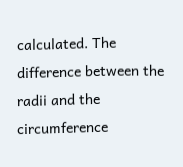calculated. The difference between the radii and the circumference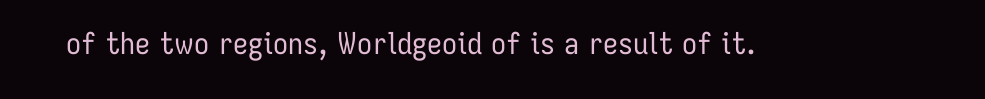of the two regions, Worldgeoid of is a result of it.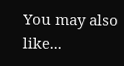You may also like...